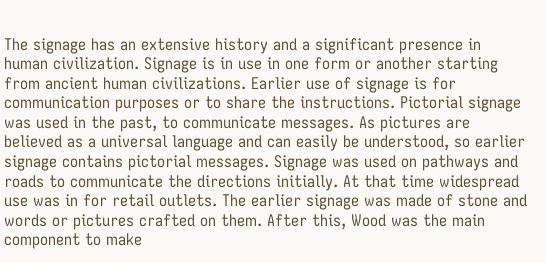The signage has an extensive history and a significant presence in human civilization. Signage is in use in one form or another starting from ancient human civilizations. Earlier use of signage is for communication purposes or to share the instructions. Pictorial signage was used in the past, to communicate messages. As pictures are believed as a universal language and can easily be understood, so earlier signage contains pictorial messages. Signage was used on pathways and roads to communicate the directions initially. At that time widespread use was in for retail outlets. The earlier signage was made of stone and words or pictures crafted on them. After this, Wood was the main component to make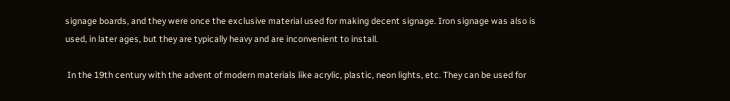signage boards, and they were once the exclusive material used for making decent signage. Iron signage was also is used, in later ages, but they are typically heavy and are inconvenient to install.

 In the 19th century with the advent of modern materials like acrylic, plastic, neon lights, etc. They can be used for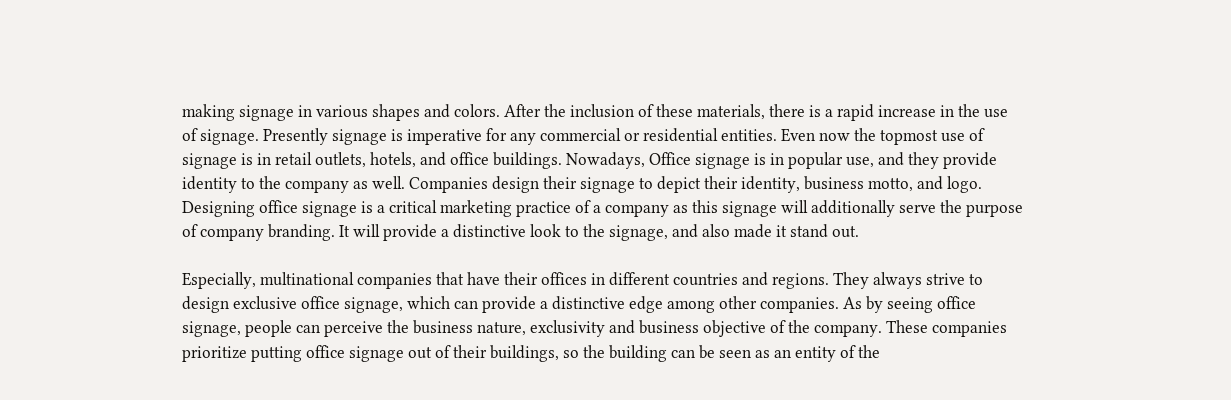making signage in various shapes and colors. After the inclusion of these materials, there is a rapid increase in the use of signage. Presently signage is imperative for any commercial or residential entities. Even now the topmost use of signage is in retail outlets, hotels, and office buildings. Nowadays, Office signage is in popular use, and they provide identity to the company as well. Companies design their signage to depict their identity, business motto, and logo. Designing office signage is a critical marketing practice of a company as this signage will additionally serve the purpose of company branding. It will provide a distinctive look to the signage, and also made it stand out.

Especially, multinational companies that have their offices in different countries and regions. They always strive to design exclusive office signage, which can provide a distinctive edge among other companies. As by seeing office signage, people can perceive the business nature, exclusivity and business objective of the company. These companies prioritize putting office signage out of their buildings, so the building can be seen as an entity of the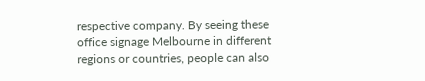respective company. By seeing these office signage Melbourne in different regions or countries, people can also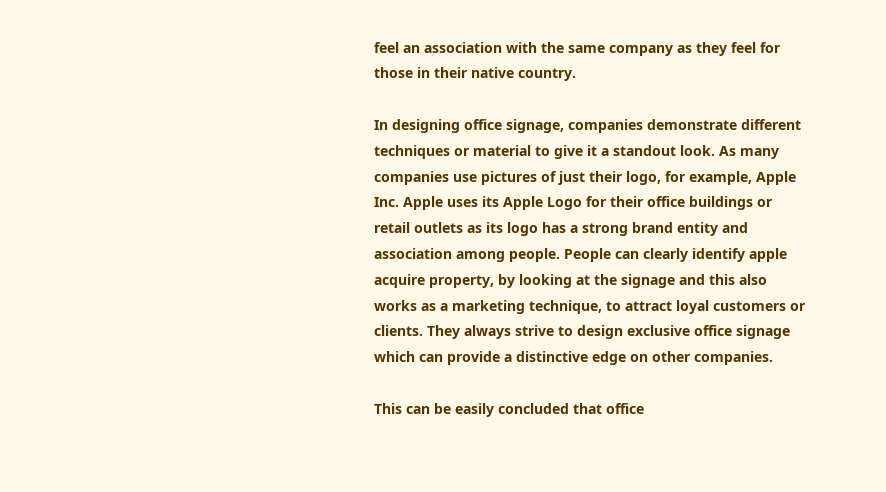feel an association with the same company as they feel for those in their native country.

In designing office signage, companies demonstrate different techniques or material to give it a standout look. As many companies use pictures of just their logo, for example, Apple Inc. Apple uses its Apple Logo for their office buildings or retail outlets as its logo has a strong brand entity and association among people. People can clearly identify apple acquire property, by looking at the signage and this also works as a marketing technique, to attract loyal customers or clients. They always strive to design exclusive office signage which can provide a distinctive edge on other companies.

This can be easily concluded that office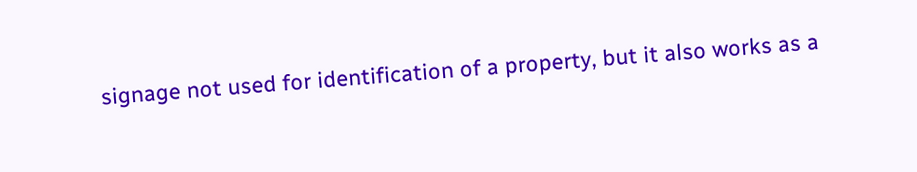signage not used for identification of a property, but it also works as a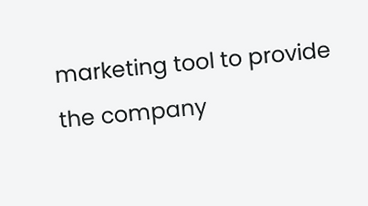marketing tool to provide the company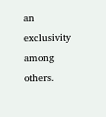an exclusivity among others.